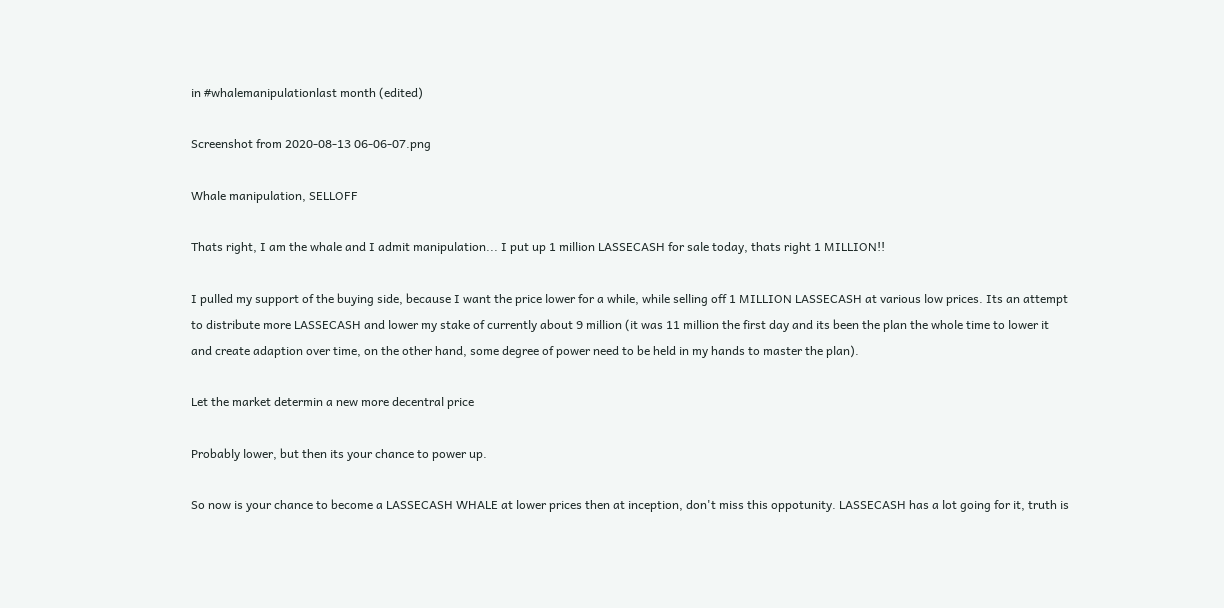in #whalemanipulationlast month (edited)

Screenshot from 2020-08-13 06-06-07.png

Whale manipulation, SELLOFF

Thats right, I am the whale and I admit manipulation... I put up 1 million LASSECASH for sale today, thats right 1 MILLION!!

I pulled my support of the buying side, because I want the price lower for a while, while selling off 1 MILLION LASSECASH at various low prices. Its an attempt to distribute more LASSECASH and lower my stake of currently about 9 million (it was 11 million the first day and its been the plan the whole time to lower it and create adaption over time, on the other hand, some degree of power need to be held in my hands to master the plan).

Let the market determin a new more decentral price

Probably lower, but then its your chance to power up.

So now is your chance to become a LASSECASH WHALE at lower prices then at inception, don't miss this oppotunity. LASSECASH has a lot going for it, truth is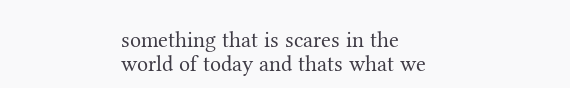something that is scares in the world of today and thats what we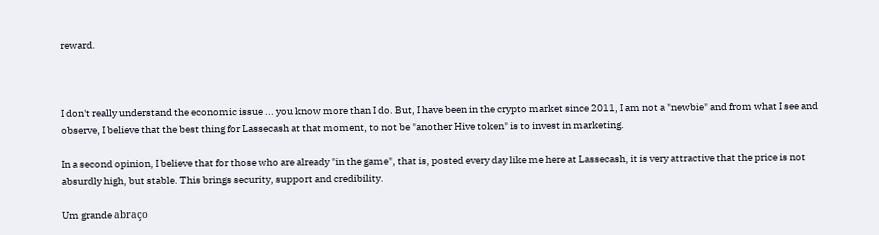reward.



I don't really understand the economic issue ... you know more than I do. But, I have been in the crypto market since 2011, I am not a "newbie" and from what I see and observe, I believe that the best thing for Lassecash at that moment, to not be "another Hive token" is to invest in marketing.

In a second opinion, I believe that for those who are already "in the game", that is, posted every day like me here at Lassecash, it is very attractive that the price is not absurdly high, but stable. This brings security, support and credibility.

Um grande abraço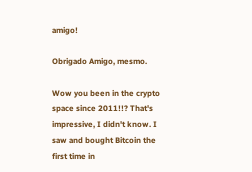amigo!

Obrigado Amigo, mesmo.

Wow you been in the crypto space since 2011!!? That's impressive, I didn't know. I saw and bought Bitcoin the first time in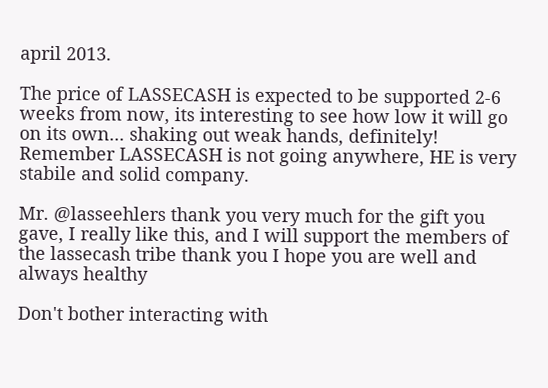april 2013.

The price of LASSECASH is expected to be supported 2-6 weeks from now, its interesting to see how low it will go on its own... shaking out weak hands, definitely! Remember LASSECASH is not going anywhere, HE is very stabile and solid company.

Mr. @lasseehlers thank you very much for the gift you gave, I really like this, and I will support the members of the lassecash tribe thank you I hope you are well and always healthy

Don't bother interacting with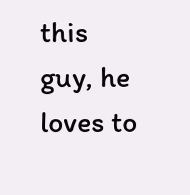this guy, he loves to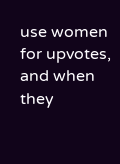use women for upvotes, and when they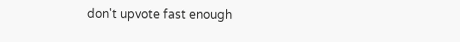don't upvote fast enough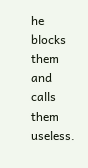he blocks them and calls them useless.